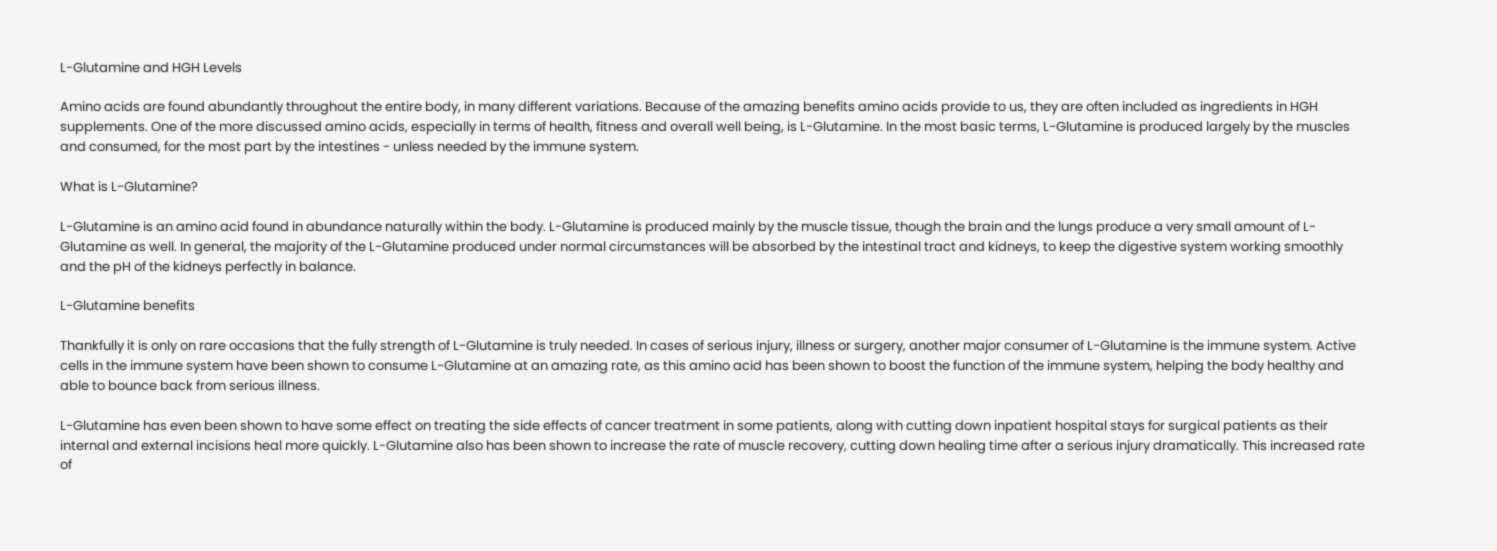L-Glutamine and HGH Levels

Amino acids are found abundantly throughout the entire body, in many different variations. Because of the amazing benefits amino acids provide to us, they are often included as ingredients in HGH supplements. One of the more discussed amino acids, especially in terms of health, fitness and overall well being, is L-Glutamine. In the most basic terms, L-Glutamine is produced largely by the muscles and consumed, for the most part by the intestines - unless needed by the immune system.

What is L-Glutamine?

L-Glutamine is an amino acid found in abundance naturally within the body. L-Glutamine is produced mainly by the muscle tissue, though the brain and the lungs produce a very small amount of L-Glutamine as well. In general, the majority of the L-Glutamine produced under normal circumstances will be absorbed by the intestinal tract and kidneys, to keep the digestive system working smoothly and the pH of the kidneys perfectly in balance.

L-Glutamine benefits

Thankfully it is only on rare occasions that the fully strength of L-Glutamine is truly needed. In cases of serious injury, illness or surgery, another major consumer of L-Glutamine is the immune system. Active cells in the immune system have been shown to consume L-Glutamine at an amazing rate, as this amino acid has been shown to boost the function of the immune system, helping the body healthy and able to bounce back from serious illness.

L-Glutamine has even been shown to have some effect on treating the side effects of cancer treatment in some patients, along with cutting down inpatient hospital stays for surgical patients as their internal and external incisions heal more quickly. L-Glutamine also has been shown to increase the rate of muscle recovery, cutting down healing time after a serious injury dramatically. This increased rate of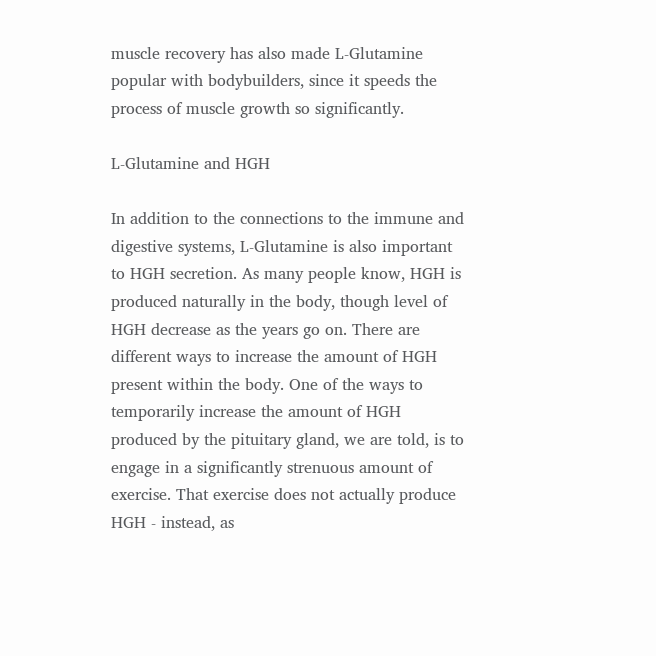muscle recovery has also made L-Glutamine popular with bodybuilders, since it speeds the process of muscle growth so significantly.

L-Glutamine and HGH

In addition to the connections to the immune and digestive systems, L-Glutamine is also important to HGH secretion. As many people know, HGH is produced naturally in the body, though level of HGH decrease as the years go on. There are different ways to increase the amount of HGH present within the body. One of the ways to temporarily increase the amount of HGH produced by the pituitary gland, we are told, is to engage in a significantly strenuous amount of exercise. That exercise does not actually produce HGH - instead, as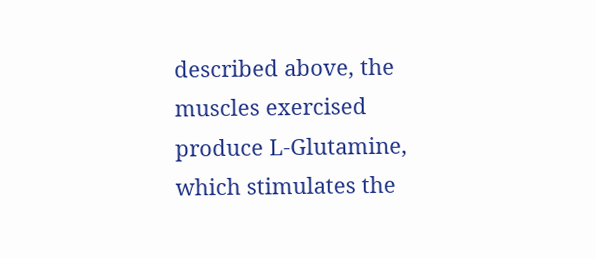described above, the muscles exercised produce L-Glutamine, which stimulates the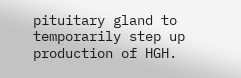pituitary gland to temporarily step up production of HGH.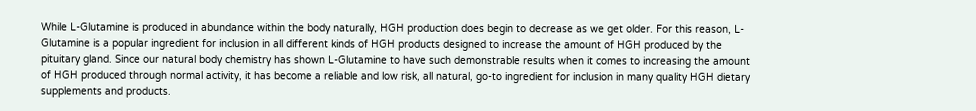While L-Glutamine is produced in abundance within the body naturally, HGH production does begin to decrease as we get older. For this reason, L-Glutamine is a popular ingredient for inclusion in all different kinds of HGH products designed to increase the amount of HGH produced by the pituitary gland. Since our natural body chemistry has shown L-Glutamine to have such demonstrable results when it comes to increasing the amount of HGH produced through normal activity, it has become a reliable and low risk, all natural, go-to ingredient for inclusion in many quality HGH dietary supplements and products.